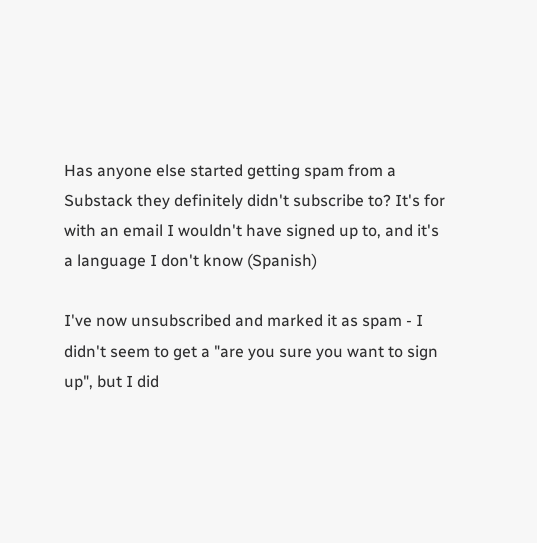Has anyone else started getting spam from a Substack they definitely didn't subscribe to? It's for with an email I wouldn't have signed up to, and it's a language I don't know (Spanish)

I've now unsubscribed and marked it as spam - I didn't seem to get a "are you sure you want to sign up", but I did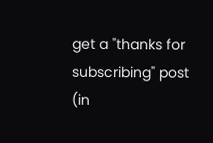get a "thanks for subscribing" post (in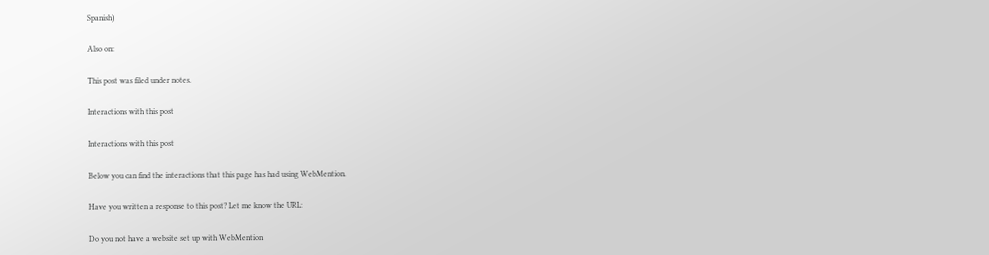Spanish)

Also on:

This post was filed under notes.

Interactions with this post

Interactions with this post

Below you can find the interactions that this page has had using WebMention.

Have you written a response to this post? Let me know the URL:

Do you not have a website set up with WebMention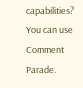capabilities? You can use Comment Parade.